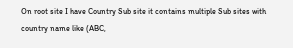On root site I have Country Sub site it contains multiple Sub sites with country name like (ABC,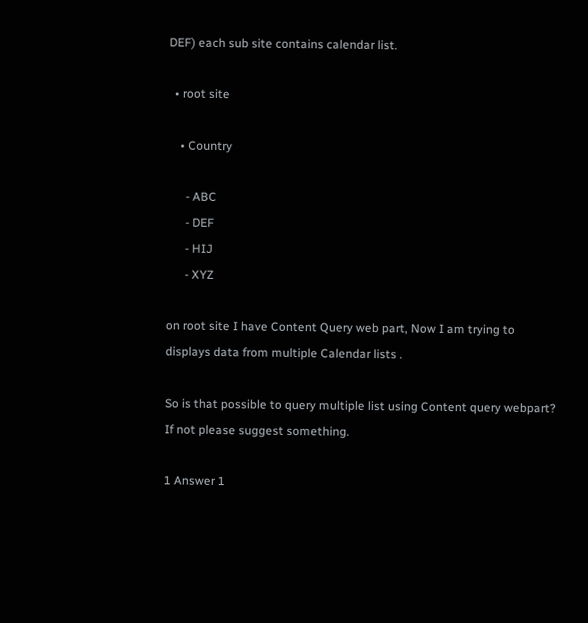DEF) each sub site contains calendar list.

  • root site

    • Country

      - ABC
      - DEF
      - HIJ
      - XYZ

on root site I have Content Query web part, Now I am trying to displays data from multiple Calendar lists .

So is that possible to query multiple list using Content query webpart? If not please suggest something.

1 Answer 1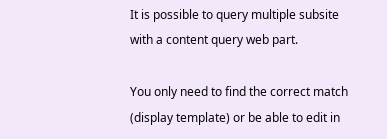It is possible to query multiple subsite with a content query web part.

You only need to find the correct match (display template) or be able to edit in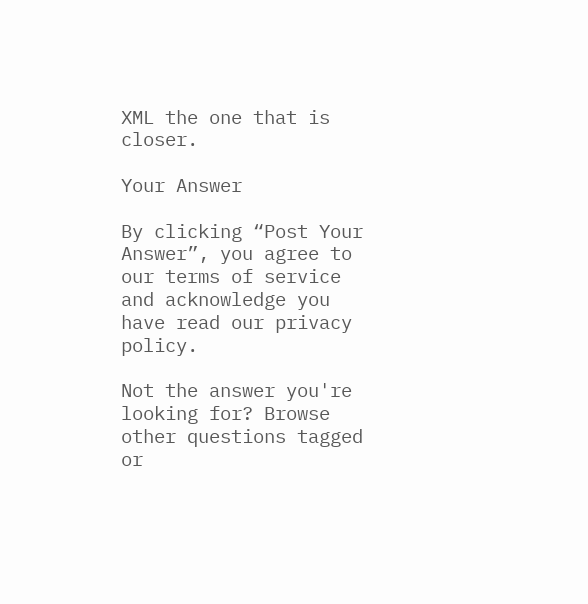XML the one that is closer.

Your Answer

By clicking “Post Your Answer”, you agree to our terms of service and acknowledge you have read our privacy policy.

Not the answer you're looking for? Browse other questions tagged or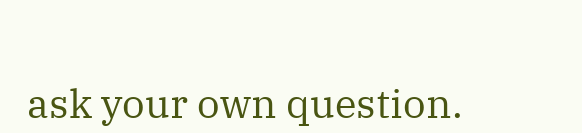ask your own question.